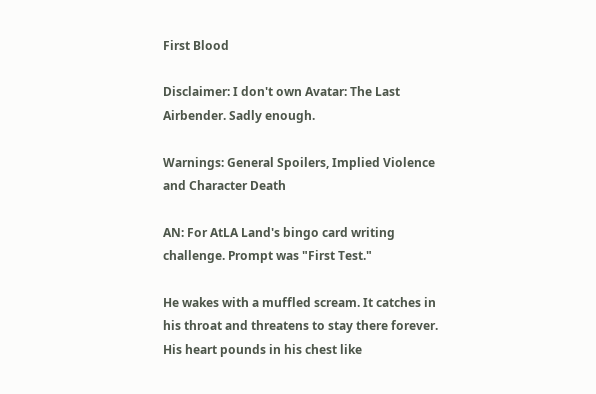First Blood

Disclaimer: I don't own Avatar: The Last Airbender. Sadly enough.

Warnings: General Spoilers, Implied Violence and Character Death

AN: For AtLA Land's bingo card writing challenge. Prompt was "First Test."

He wakes with a muffled scream. It catches in his throat and threatens to stay there forever. His heart pounds in his chest like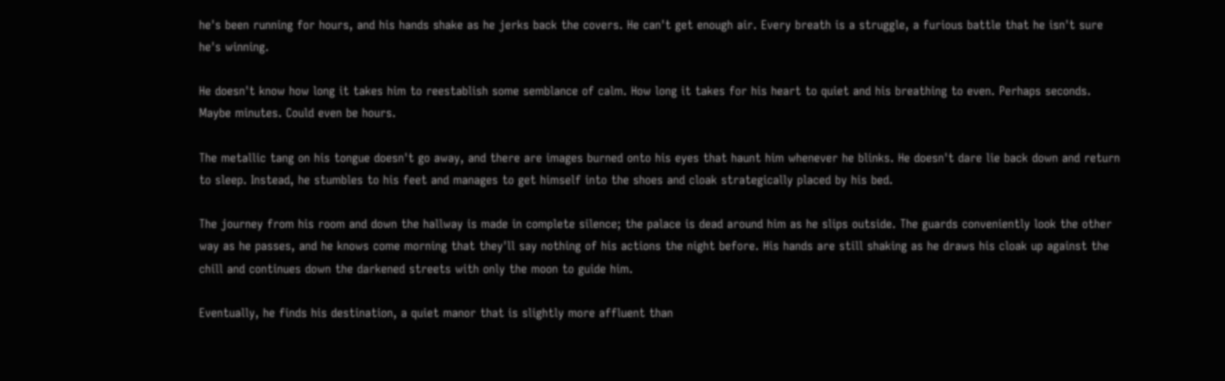he's been running for hours, and his hands shake as he jerks back the covers. He can't get enough air. Every breath is a struggle, a furious battle that he isn't sure he's winning.

He doesn't know how long it takes him to reestablish some semblance of calm. How long it takes for his heart to quiet and his breathing to even. Perhaps seconds. Maybe minutes. Could even be hours.

The metallic tang on his tongue doesn't go away, and there are images burned onto his eyes that haunt him whenever he blinks. He doesn't dare lie back down and return to sleep. Instead, he stumbles to his feet and manages to get himself into the shoes and cloak strategically placed by his bed.

The journey from his room and down the hallway is made in complete silence; the palace is dead around him as he slips outside. The guards conveniently look the other way as he passes, and he knows come morning that they'll say nothing of his actions the night before. His hands are still shaking as he draws his cloak up against the chill and continues down the darkened streets with only the moon to guide him.

Eventually, he finds his destination, a quiet manor that is slightly more affluent than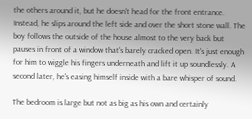the others around it, but he doesn't head for the front entrance. Instead, he slips around the left side and over the short stone wall. The boy follows the outside of the house almost to the very back but pauses in front of a window that's barely cracked open. It's just enough for him to wiggle his fingers underneath and lift it up soundlessly. A second later, he's easing himself inside with a bare whisper of sound.

The bedroom is large but not as big as his own and certainly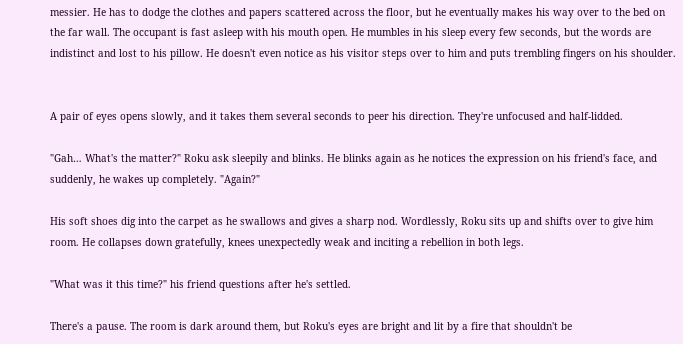messier. He has to dodge the clothes and papers scattered across the floor, but he eventually makes his way over to the bed on the far wall. The occupant is fast asleep with his mouth open. He mumbles in his sleep every few seconds, but the words are indistinct and lost to his pillow. He doesn't even notice as his visitor steps over to him and puts trembling fingers on his shoulder.


A pair of eyes opens slowly, and it takes them several seconds to peer his direction. They're unfocused and half-lidded.

"Gah… What's the matter?" Roku ask sleepily and blinks. He blinks again as he notices the expression on his friend's face, and suddenly, he wakes up completely. "Again?"

His soft shoes dig into the carpet as he swallows and gives a sharp nod. Wordlessly, Roku sits up and shifts over to give him room. He collapses down gratefully, knees unexpectedly weak and inciting a rebellion in both legs.

"What was it this time?" his friend questions after he's settled.

There's a pause. The room is dark around them, but Roku's eyes are bright and lit by a fire that shouldn't be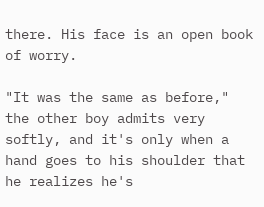there. His face is an open book of worry.

"It was the same as before," the other boy admits very softly, and it's only when a hand goes to his shoulder that he realizes he's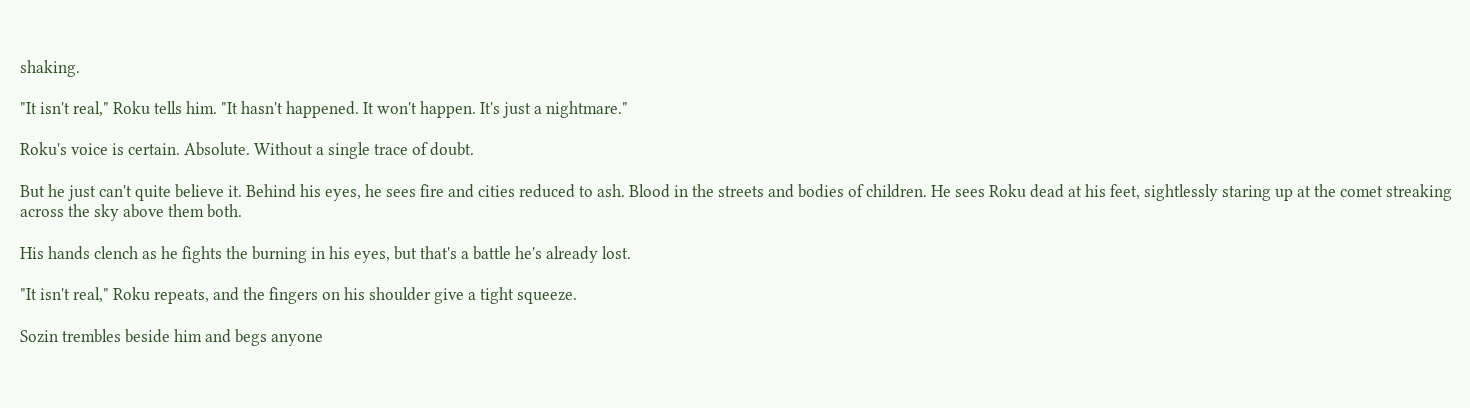shaking.

"It isn't real," Roku tells him. "It hasn't happened. It won't happen. It's just a nightmare."

Roku's voice is certain. Absolute. Without a single trace of doubt.

But he just can't quite believe it. Behind his eyes, he sees fire and cities reduced to ash. Blood in the streets and bodies of children. He sees Roku dead at his feet, sightlessly staring up at the comet streaking across the sky above them both.

His hands clench as he fights the burning in his eyes, but that's a battle he's already lost.

"It isn't real," Roku repeats, and the fingers on his shoulder give a tight squeeze.

Sozin trembles beside him and begs anyone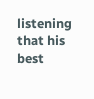listening that his best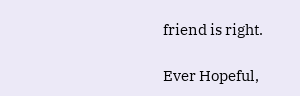friend is right.

Ever Hopeful,